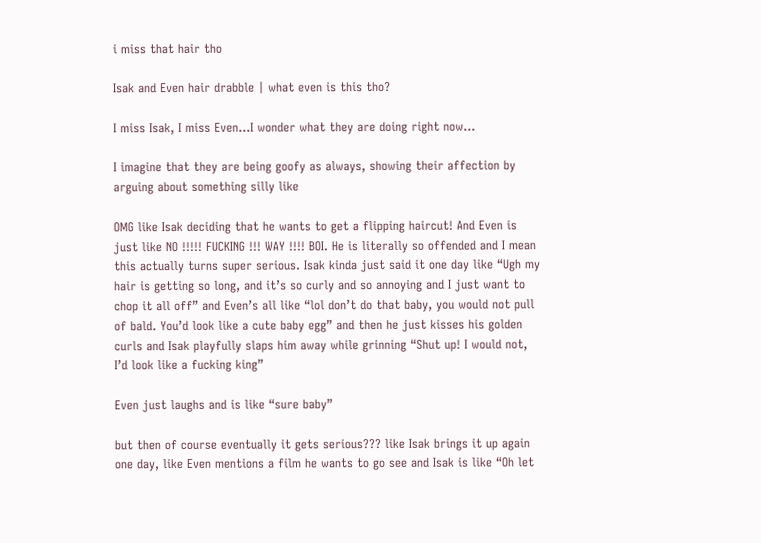i miss that hair tho

Isak and Even hair drabble | what even is this tho?

I miss Isak, I miss Even…I wonder what they are doing right now…

I imagine that they are being goofy as always, showing their affection by arguing about something silly like

OMG like Isak deciding that he wants to get a flipping haircut! And Even is just like NO !!!!! FUCKING !!! WAY !!!! BOI. He is literally so offended and I mean this actually turns super serious. Isak kinda just said it one day like “Ugh my hair is getting so long, and it’s so curly and so annoying and I just want to chop it all off” and Even’s all like “lol don’t do that baby, you would not pull of bald. You’d look like a cute baby egg” and then he just kisses his golden curls and Isak playfully slaps him away while grinning “Shut up! I would not, I’d look like a fucking king”

Even just laughs and is like “sure baby”

but then of course eventually it gets serious??? like Isak brings it up again one day, like Even mentions a film he wants to go see and Isak is like “Oh let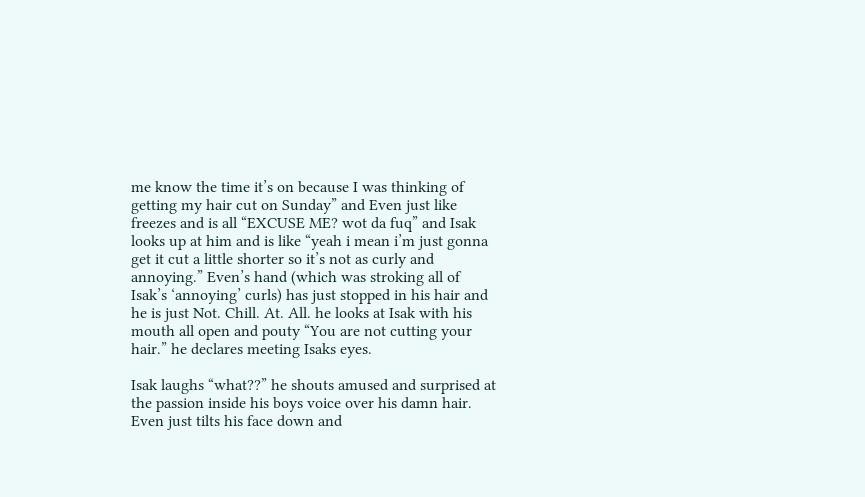me know the time it’s on because I was thinking of getting my hair cut on Sunday” and Even just like freezes and is all “EXCUSE ME? wot da fuq” and Isak looks up at him and is like “yeah i mean i’m just gonna get it cut a little shorter so it’s not as curly and annoying.” Even’s hand (which was stroking all of Isak’s ‘annoying’ curls) has just stopped in his hair and he is just Not. Chill. At. All. he looks at Isak with his mouth all open and pouty “You are not cutting your hair.” he declares meeting Isaks eyes.

Isak laughs “what??” he shouts amused and surprised at the passion inside his boys voice over his damn hair. Even just tilts his face down and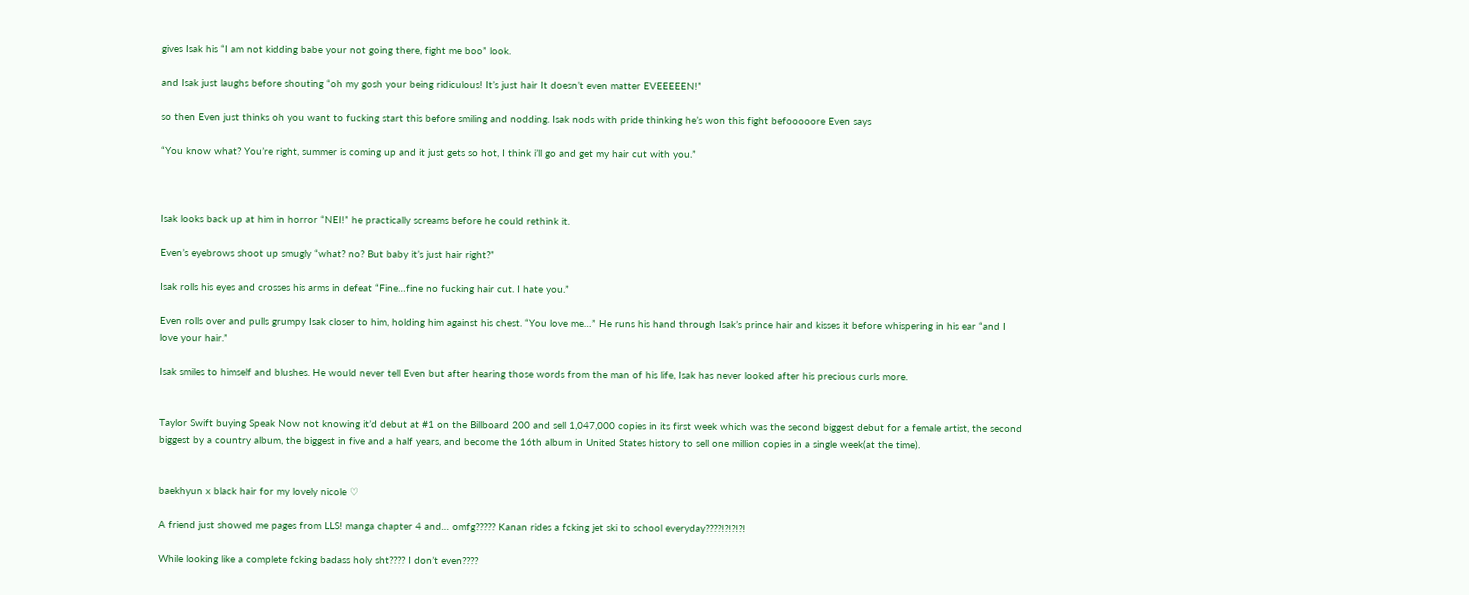gives Isak his “I am not kidding babe your not going there, fight me boo” look.

and Isak just laughs before shouting “oh my gosh your being ridiculous! It’s just hair It doesn’t even matter EVEEEEEN!”

so then Even just thinks oh you want to fucking start this before smiling and nodding. Isak nods with pride thinking he’s won this fight befooooore Even says

“You know what? You’re right, summer is coming up and it just gets so hot, I think i’ll go and get my hair cut with you.”



Isak looks back up at him in horror “NEI!” he practically screams before he could rethink it.

Even’s eyebrows shoot up smugly “what? no? But baby it’s just hair right?”

Isak rolls his eyes and crosses his arms in defeat “Fine…fine no fucking hair cut. I hate you.”

Even rolls over and pulls grumpy Isak closer to him, holding him against his chest. “You love me…” He runs his hand through Isak’s prince hair and kisses it before whispering in his ear “and I love your hair.”

Isak smiles to himself and blushes. He would never tell Even but after hearing those words from the man of his life, Isak has never looked after his precious curls more.


Taylor Swift buying Speak Now not knowing it’d debut at #1 on the Billboard 200 and sell 1,047,000 copies in its first week which was the second biggest debut for a female artist, the second biggest by a country album, the biggest in five and a half years, and become the 16th album in United States history to sell one million copies in a single week(at the time).


baekhyun x black hair for my lovely nicole ♡

A friend just showed me pages from LLS! manga chapter 4 and… omfg????? Kanan rides a fcking jet ski to school everyday????!?!?!?!

While looking like a complete fcking badass holy sht???? I don’t even????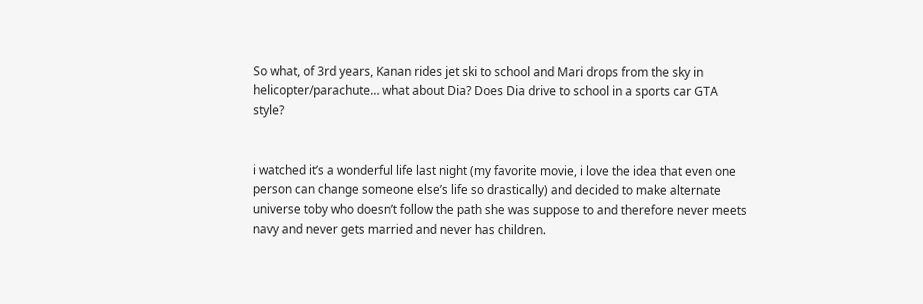So what, of 3rd years, Kanan rides jet ski to school and Mari drops from the sky in helicopter/parachute… what about Dia? Does Dia drive to school in a sports car GTA style?


i watched it’s a wonderful life last night (my favorite movie, i love the idea that even one person can change someone else’s life so drastically) and decided to make alternate universe toby who doesn’t follow the path she was suppose to and therefore never meets navy and never gets married and never has children.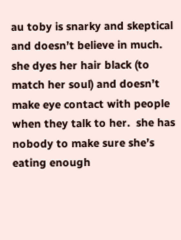au toby is snarky and skeptical and doesn’t believe in much.  she dyes her hair black (to match her soul) and doesn’t make eye contact with people when they talk to her.  she has nobody to make sure she’s eating enough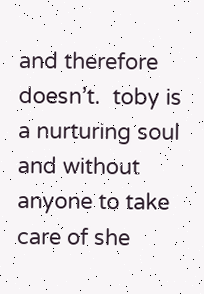and therefore doesn’t.  toby is a nurturing soul and without anyone to take care of she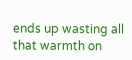ends up wasting all that warmth on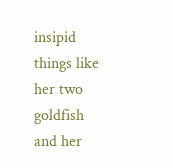insipid things like her two goldfish and her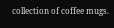collection of coffee mugs.